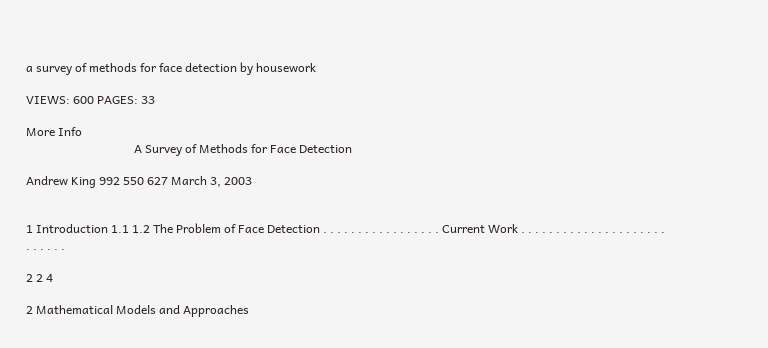a survey of methods for face detection by housework

VIEWS: 600 PAGES: 33

More Info
                                    A Survey of Methods for Face Detection

Andrew King 992 550 627 March 3, 2003


1 Introduction 1.1 1.2 The Problem of Face Detection . . . . . . . . . . . . . . . . . Current Work . . . . . . . . . . . . . . . . . . . . . . . . . . .

2 2 4

2 Mathematical Models and Approaches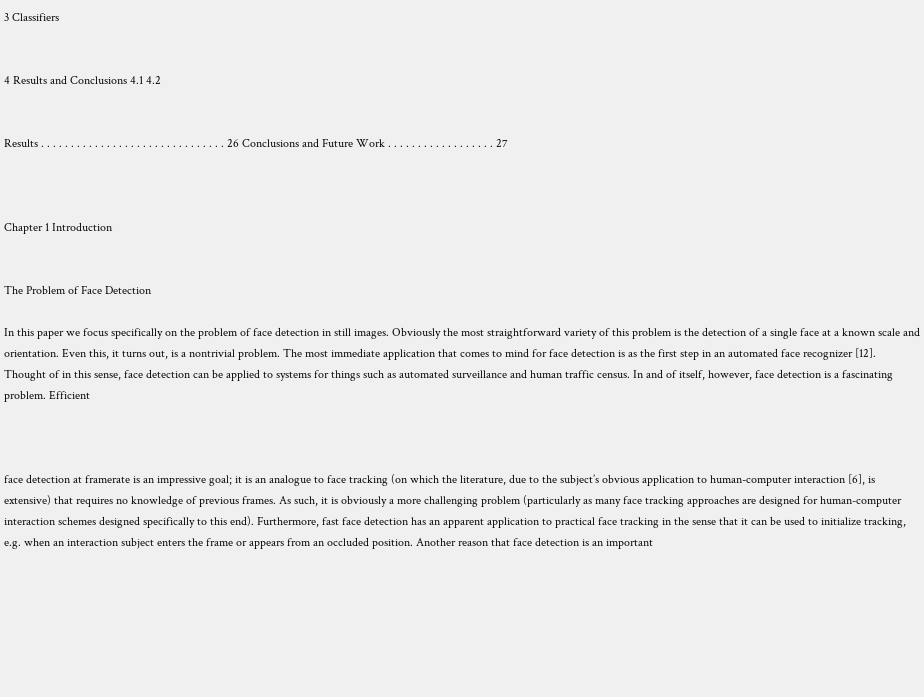3 Classifiers


4 Results and Conclusions 4.1 4.2


Results . . . . . . . . . . . . . . . . . . . . . . . . . . . . . . . 26 Conclusions and Future Work . . . . . . . . . . . . . . . . . . 27



Chapter 1 Introduction


The Problem of Face Detection

In this paper we focus specifically on the problem of face detection in still images. Obviously the most straightforward variety of this problem is the detection of a single face at a known scale and orientation. Even this, it turns out, is a nontrivial problem. The most immediate application that comes to mind for face detection is as the first step in an automated face recognizer [12]. Thought of in this sense, face detection can be applied to systems for things such as automated surveillance and human traffic census. In and of itself, however, face detection is a fascinating problem. Efficient



face detection at framerate is an impressive goal; it is an analogue to face tracking (on which the literature, due to the subject’s obvious application to human-computer interaction [6], is extensive) that requires no knowledge of previous frames. As such, it is obviously a more challenging problem (particularly as many face tracking approaches are designed for human-computer interaction schemes designed specifically to this end). Furthermore, fast face detection has an apparent application to practical face tracking in the sense that it can be used to initialize tracking, e.g. when an interaction subject enters the frame or appears from an occluded position. Another reason that face detection is an important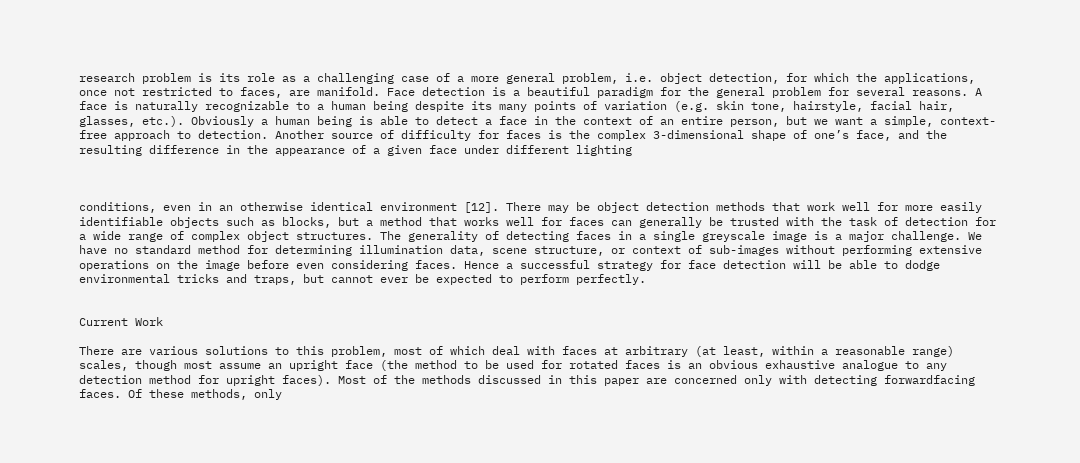research problem is its role as a challenging case of a more general problem, i.e. object detection, for which the applications, once not restricted to faces, are manifold. Face detection is a beautiful paradigm for the general problem for several reasons. A face is naturally recognizable to a human being despite its many points of variation (e.g. skin tone, hairstyle, facial hair, glasses, etc.). Obviously a human being is able to detect a face in the context of an entire person, but we want a simple, context-free approach to detection. Another source of difficulty for faces is the complex 3-dimensional shape of one’s face, and the resulting difference in the appearance of a given face under different lighting



conditions, even in an otherwise identical environment [12]. There may be object detection methods that work well for more easily identifiable objects such as blocks, but a method that works well for faces can generally be trusted with the task of detection for a wide range of complex object structures. The generality of detecting faces in a single greyscale image is a major challenge. We have no standard method for determining illumination data, scene structure, or context of sub-images without performing extensive operations on the image before even considering faces. Hence a successful strategy for face detection will be able to dodge environmental tricks and traps, but cannot ever be expected to perform perfectly.


Current Work

There are various solutions to this problem, most of which deal with faces at arbitrary (at least, within a reasonable range) scales, though most assume an upright face (the method to be used for rotated faces is an obvious exhaustive analogue to any detection method for upright faces). Most of the methods discussed in this paper are concerned only with detecting forwardfacing faces. Of these methods, only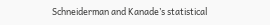Schneiderman and Kanade’s statistical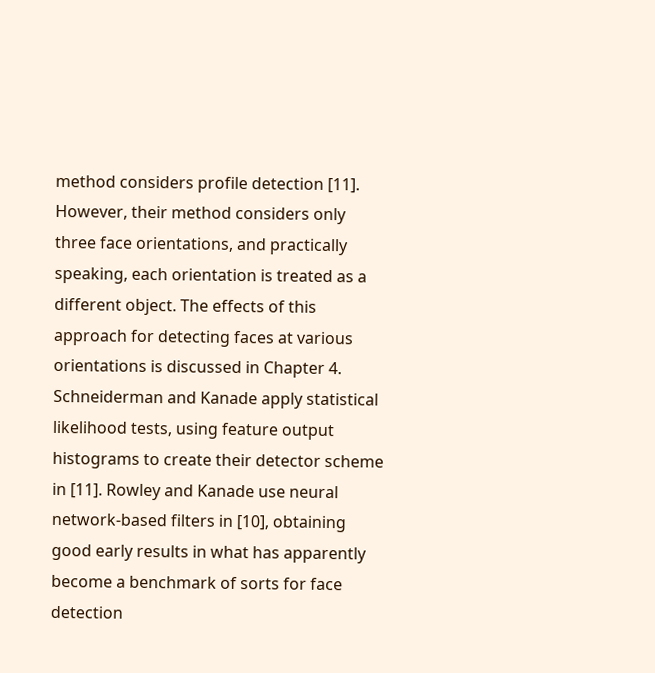method considers profile detection [11]. However, their method considers only three face orientations, and practically speaking, each orientation is treated as a different object. The effects of this approach for detecting faces at various orientations is discussed in Chapter 4. Schneiderman and Kanade apply statistical likelihood tests, using feature output histograms to create their detector scheme in [11]. Rowley and Kanade use neural network-based filters in [10], obtaining good early results in what has apparently become a benchmark of sorts for face detection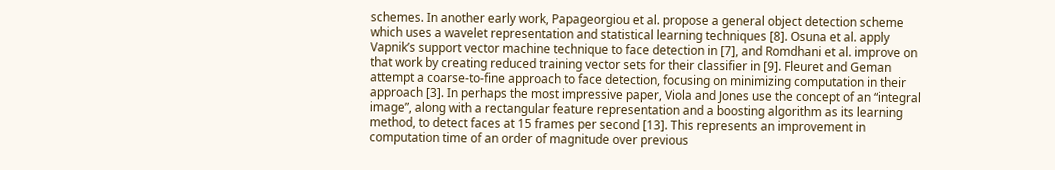schemes. In another early work, Papageorgiou et al. propose a general object detection scheme which uses a wavelet representation and statistical learning techniques [8]. Osuna et al. apply Vapnik’s support vector machine technique to face detection in [7], and Romdhani et al. improve on that work by creating reduced training vector sets for their classifier in [9]. Fleuret and Geman attempt a coarse-to-fine approach to face detection, focusing on minimizing computation in their approach [3]. In perhaps the most impressive paper, Viola and Jones use the concept of an “integral image”, along with a rectangular feature representation and a boosting algorithm as its learning method, to detect faces at 15 frames per second [13]. This represents an improvement in computation time of an order of magnitude over previous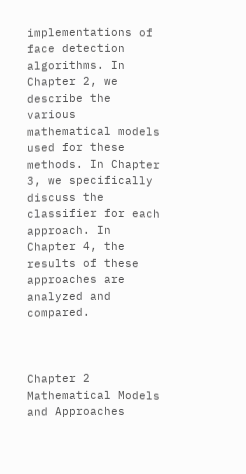implementations of face detection algorithms. In Chapter 2, we describe the various mathematical models used for these methods. In Chapter 3, we specifically discuss the classifier for each approach. In Chapter 4, the results of these approaches are analyzed and compared.



Chapter 2 Mathematical Models and Approaches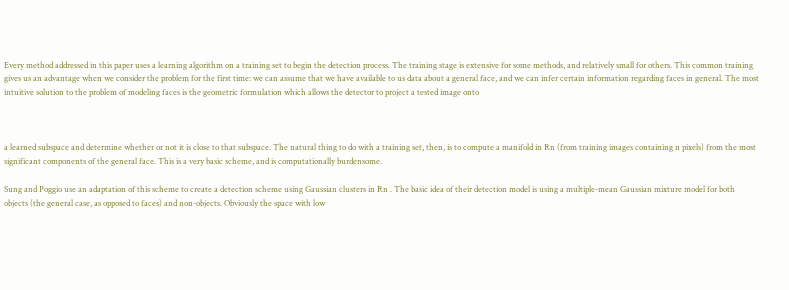Every method addressed in this paper uses a learning algorithm on a training set to begin the detection process. The training stage is extensive for some methods, and relatively small for others. This common training gives us an advantage when we consider the problem for the first time: we can assume that we have available to us data about a general face, and we can infer certain information regarding faces in general. The most intuitive solution to the problem of modeling faces is the geometric formulation which allows the detector to project a tested image onto



a learned subspace and determine whether or not it is close to that subspace. The natural thing to do with a training set, then, is to compute a manifold in Rn (from training images containing n pixels) from the most significant components of the general face. This is a very basic scheme, and is computationally burdensome.

Sung and Poggio use an adaptation of this scheme to create a detection scheme using Gaussian clusters in Rn . The basic idea of their detection model is using a multiple-mean Gaussian mixture model for both objects (the general case, as opposed to faces) and non-objects. Obviously the space with low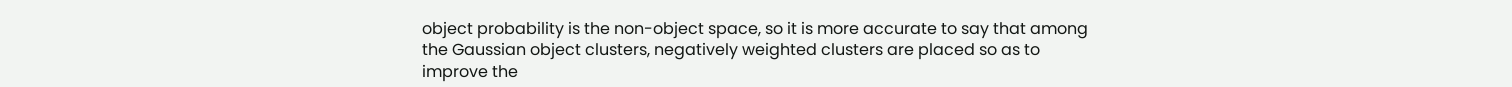object probability is the non-object space, so it is more accurate to say that among the Gaussian object clusters, negatively weighted clusters are placed so as to improve the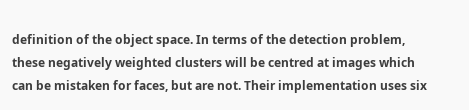definition of the object space. In terms of the detection problem, these negatively weighted clusters will be centred at images which can be mistaken for faces, but are not. Their implementation uses six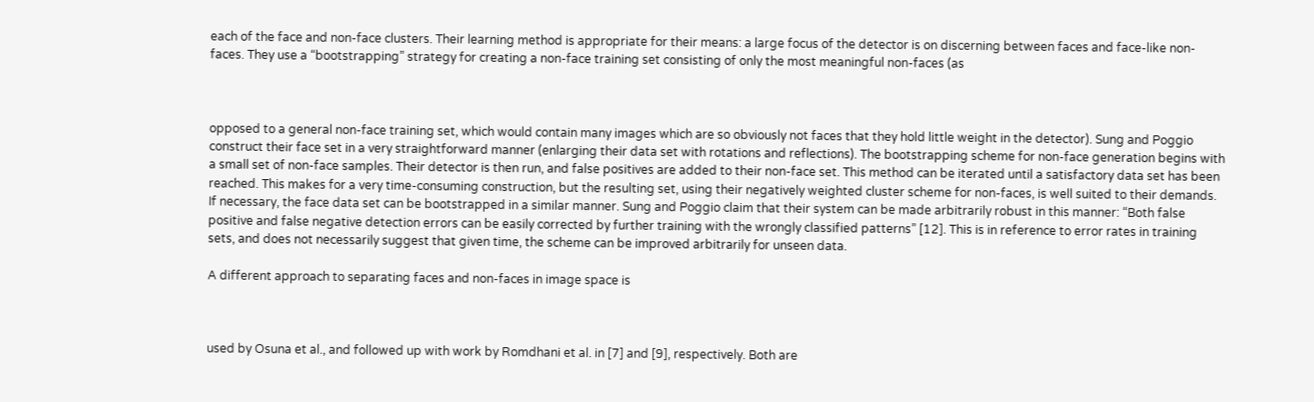each of the face and non-face clusters. Their learning method is appropriate for their means: a large focus of the detector is on discerning between faces and face-like non-faces. They use a “bootstrapping” strategy for creating a non-face training set consisting of only the most meaningful non-faces (as



opposed to a general non-face training set, which would contain many images which are so obviously not faces that they hold little weight in the detector). Sung and Poggio construct their face set in a very straightforward manner (enlarging their data set with rotations and reflections). The bootstrapping scheme for non-face generation begins with a small set of non-face samples. Their detector is then run, and false positives are added to their non-face set. This method can be iterated until a satisfactory data set has been reached. This makes for a very time-consuming construction, but the resulting set, using their negatively weighted cluster scheme for non-faces, is well suited to their demands. If necessary, the face data set can be bootstrapped in a similar manner. Sung and Poggio claim that their system can be made arbitrarily robust in this manner: “Both false positive and false negative detection errors can be easily corrected by further training with the wrongly classified patterns” [12]. This is in reference to error rates in training sets, and does not necessarily suggest that given time, the scheme can be improved arbitrarily for unseen data.

A different approach to separating faces and non-faces in image space is



used by Osuna et al., and followed up with work by Romdhani et al. in [7] and [9], respectively. Both are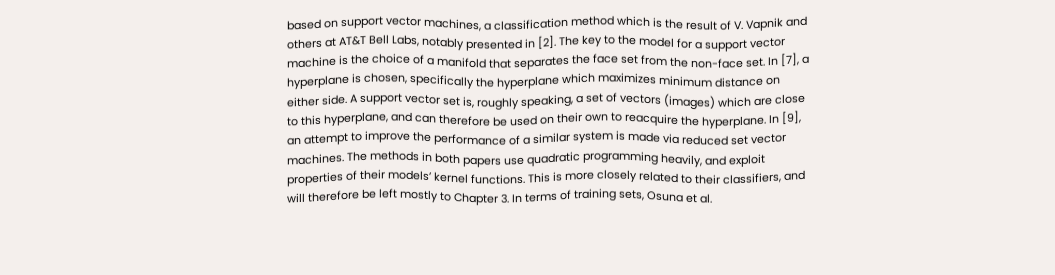based on support vector machines, a classification method which is the result of V. Vapnik and others at AT&T Bell Labs, notably presented in [2]. The key to the model for a support vector machine is the choice of a manifold that separates the face set from the non-face set. In [7], a hyperplane is chosen, specifically the hyperplane which maximizes minimum distance on either side. A support vector set is, roughly speaking, a set of vectors (images) which are close to this hyperplane, and can therefore be used on their own to reacquire the hyperplane. In [9], an attempt to improve the performance of a similar system is made via reduced set vector machines. The methods in both papers use quadratic programming heavily, and exploit properties of their models’ kernel functions. This is more closely related to their classifiers, and will therefore be left mostly to Chapter 3. In terms of training sets, Osuna et al.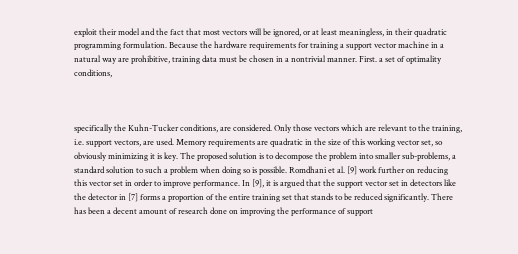exploit their model and the fact that most vectors will be ignored, or at least meaningless, in their quadratic programming formulation. Because the hardware requirements for training a support vector machine in a natural way are prohibitive, training data must be chosen in a nontrivial manner. First. a set of optimality conditions,



specifically the Kuhn-Tucker conditions, are considered. Only those vectors which are relevant to the training, i.e. support vectors, are used. Memory requirements are quadratic in the size of this working vector set, so obviously minimizing it is key. The proposed solution is to decompose the problem into smaller sub-problems, a standard solution to such a problem when doing so is possible. Romdhani et al. [9] work further on reducing this vector set in order to improve performance. In [9], it is argued that the support vector set in detectors like the detector in [7] forms a proportion of the entire training set that stands to be reduced significantly. There has been a decent amount of research done on improving the performance of support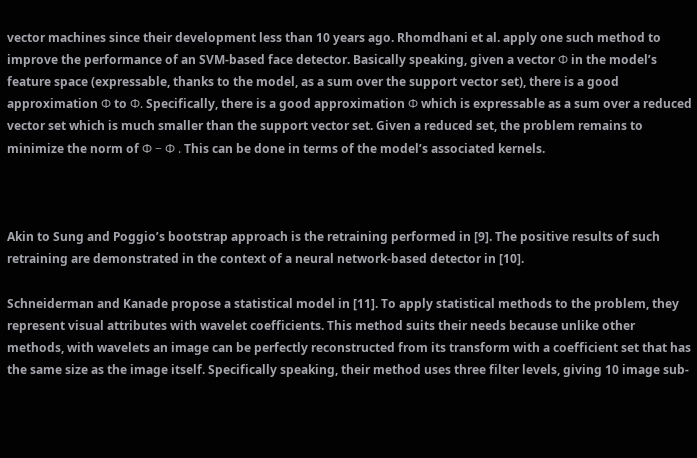vector machines since their development less than 10 years ago. Rhomdhani et al. apply one such method to improve the performance of an SVM-based face detector. Basically speaking, given a vector Φ in the model’s feature space (expressable, thanks to the model, as a sum over the support vector set), there is a good approximation Φ to Φ. Specifically, there is a good approximation Φ which is expressable as a sum over a reduced vector set which is much smaller than the support vector set. Given a reduced set, the problem remains to minimize the norm of Φ − Φ . This can be done in terms of the model’s associated kernels.



Akin to Sung and Poggio’s bootstrap approach is the retraining performed in [9]. The positive results of such retraining are demonstrated in the context of a neural network-based detector in [10].

Schneiderman and Kanade propose a statistical model in [11]. To apply statistical methods to the problem, they represent visual attributes with wavelet coefficients. This method suits their needs because unlike other methods, with wavelets an image can be perfectly reconstructed from its transform with a coefficient set that has the same size as the image itself. Specifically speaking, their method uses three filter levels, giving 10 image sub-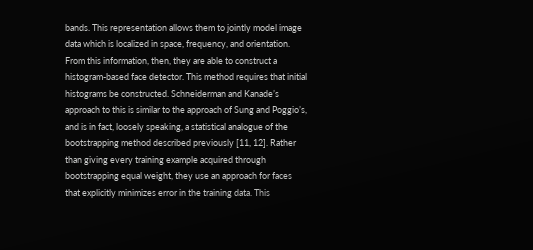bands. This representation allows them to jointly model image data which is localized in space, frequency, and orientation. From this information, then, they are able to construct a histogram-based face detector. This method requires that initial histograms be constructed. Schneiderman and Kanade’s approach to this is similar to the approach of Sung and Poggio’s, and is in fact, loosely speaking, a statistical analogue of the bootstrapping method described previously [11, 12]. Rather than giving every training example acquired through bootstrapping equal weight, they use an approach for faces that explicitly minimizes error in the training data. This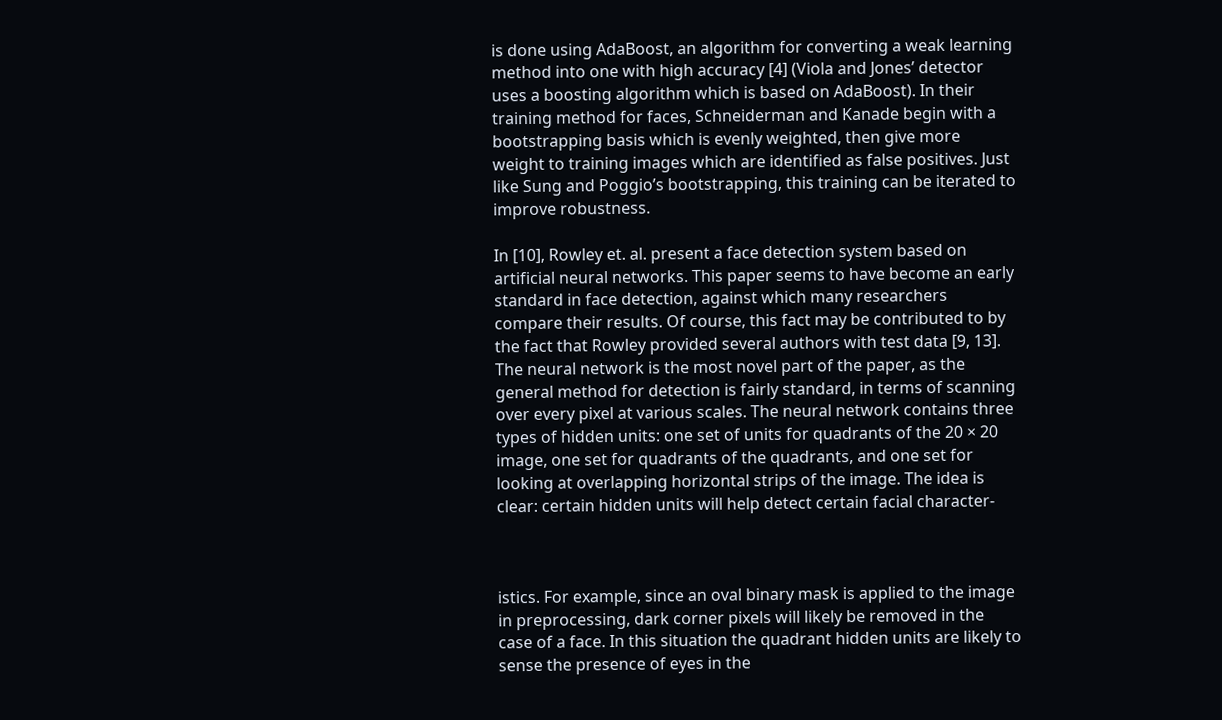is done using AdaBoost, an algorithm for converting a weak learning method into one with high accuracy [4] (Viola and Jones’ detector uses a boosting algorithm which is based on AdaBoost). In their training method for faces, Schneiderman and Kanade begin with a bootstrapping basis which is evenly weighted, then give more weight to training images which are identified as false positives. Just like Sung and Poggio’s bootstrapping, this training can be iterated to improve robustness.

In [10], Rowley et. al. present a face detection system based on artificial neural networks. This paper seems to have become an early standard in face detection, against which many researchers compare their results. Of course, this fact may be contributed to by the fact that Rowley provided several authors with test data [9, 13]. The neural network is the most novel part of the paper, as the general method for detection is fairly standard, in terms of scanning over every pixel at various scales. The neural network contains three types of hidden units: one set of units for quadrants of the 20 × 20 image, one set for quadrants of the quadrants, and one set for looking at overlapping horizontal strips of the image. The idea is clear: certain hidden units will help detect certain facial character-



istics. For example, since an oval binary mask is applied to the image in preprocessing, dark corner pixels will likely be removed in the case of a face. In this situation the quadrant hidden units are likely to sense the presence of eyes in the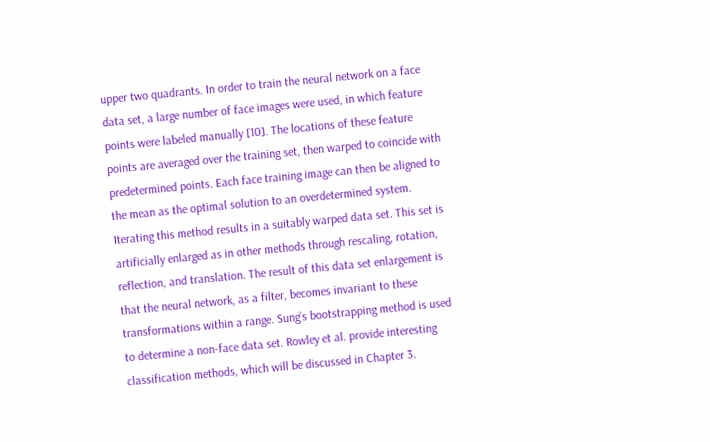upper two quadrants. In order to train the neural network on a face data set, a large number of face images were used, in which feature points were labeled manually [10]. The locations of these feature points are averaged over the training set, then warped to coincide with predetermined points. Each face training image can then be aligned to the mean as the optimal solution to an overdetermined system. Iterating this method results in a suitably warped data set. This set is artificially enlarged as in other methods through rescaling, rotation, reflection, and translation. The result of this data set enlargement is that the neural network, as a filter, becomes invariant to these transformations within a range. Sung’s bootstrapping method is used to determine a non-face data set. Rowley et al. provide interesting classification methods, which will be discussed in Chapter 3.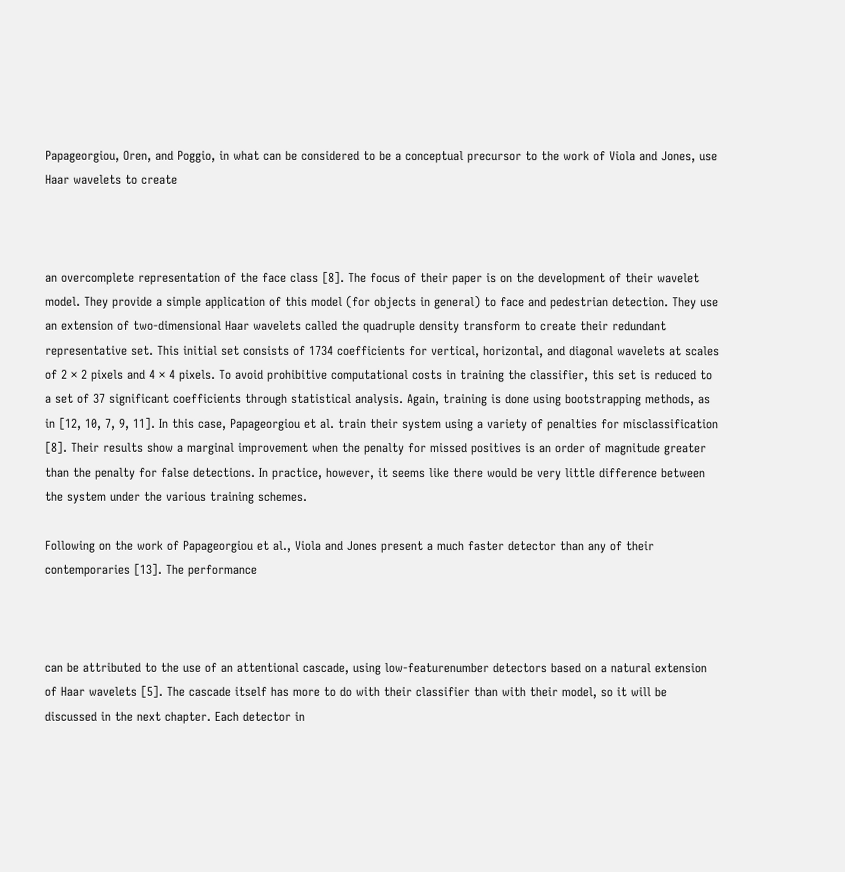Papageorgiou, Oren, and Poggio, in what can be considered to be a conceptual precursor to the work of Viola and Jones, use Haar wavelets to create



an overcomplete representation of the face class [8]. The focus of their paper is on the development of their wavelet model. They provide a simple application of this model (for objects in general) to face and pedestrian detection. They use an extension of two-dimensional Haar wavelets called the quadruple density transform to create their redundant representative set. This initial set consists of 1734 coefficients for vertical, horizontal, and diagonal wavelets at scales of 2 × 2 pixels and 4 × 4 pixels. To avoid prohibitive computational costs in training the classifier, this set is reduced to a set of 37 significant coefficients through statistical analysis. Again, training is done using bootstrapping methods, as in [12, 10, 7, 9, 11]. In this case, Papageorgiou et al. train their system using a variety of penalties for misclassification [8]. Their results show a marginal improvement when the penalty for missed positives is an order of magnitude greater than the penalty for false detections. In practice, however, it seems like there would be very little difference between the system under the various training schemes.

Following on the work of Papageorgiou et al., Viola and Jones present a much faster detector than any of their contemporaries [13]. The performance



can be attributed to the use of an attentional cascade, using low-featurenumber detectors based on a natural extension of Haar wavelets [5]. The cascade itself has more to do with their classifier than with their model, so it will be discussed in the next chapter. Each detector in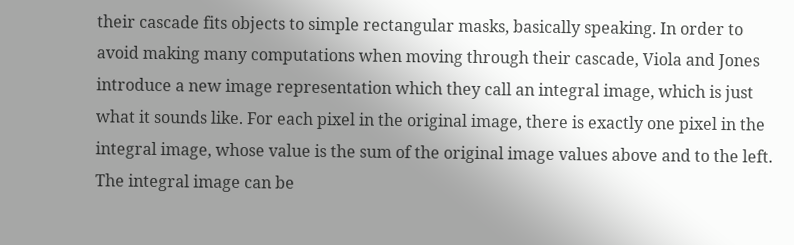their cascade fits objects to simple rectangular masks, basically speaking. In order to avoid making many computations when moving through their cascade, Viola and Jones introduce a new image representation which they call an integral image, which is just what it sounds like. For each pixel in the original image, there is exactly one pixel in the integral image, whose value is the sum of the original image values above and to the left. The integral image can be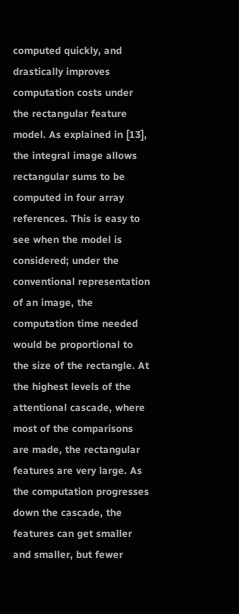computed quickly, and drastically improves computation costs under the rectangular feature model. As explained in [13], the integral image allows rectangular sums to be computed in four array references. This is easy to see when the model is considered; under the conventional representation of an image, the computation time needed would be proportional to the size of the rectangle. At the highest levels of the attentional cascade, where most of the comparisons are made, the rectangular features are very large. As the computation progresses down the cascade, the features can get smaller and smaller, but fewer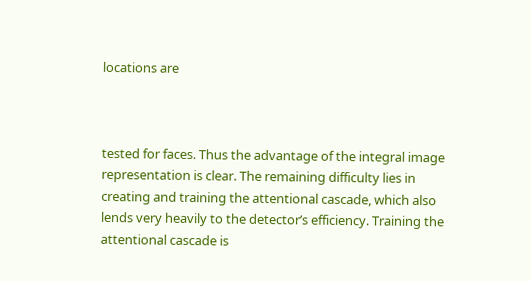locations are



tested for faces. Thus the advantage of the integral image representation is clear. The remaining difficulty lies in creating and training the attentional cascade, which also lends very heavily to the detector’s efficiency. Training the attentional cascade is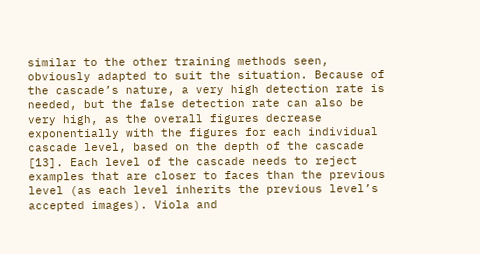similar to the other training methods seen, obviously adapted to suit the situation. Because of the cascade’s nature, a very high detection rate is needed, but the false detection rate can also be very high, as the overall figures decrease exponentially with the figures for each individual cascade level, based on the depth of the cascade [13]. Each level of the cascade needs to reject examples that are closer to faces than the previous level (as each level inherits the previous level’s accepted images). Viola and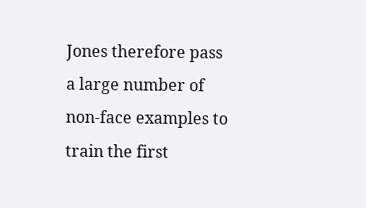Jones therefore pass a large number of non-face examples to train the first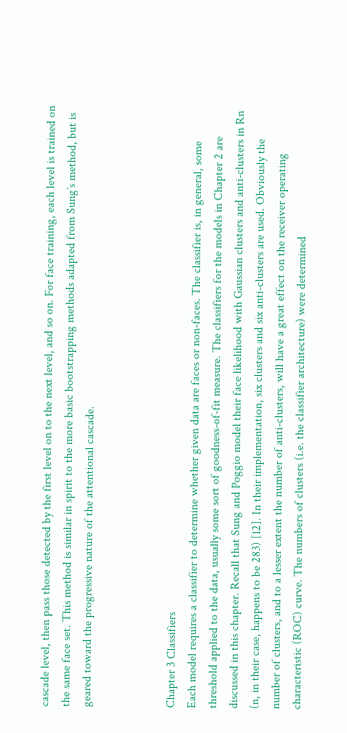cascade level, then pass those detected by the first level on to the next level, and so on. For face training, each level is trained on the same face set. This method is similar in spirit to the more basic bootstrapping methods adapted from Sung’s method, but is geared toward the progressive nature of the attentional cascade.



Chapter 3 Classifiers
Each model requires a classifier to determine whether given data are faces or non-faces. The classifier is, in general, some threshold applied to the data, usually some sort of goodness-of-fit measure. The classifiers for the models in Chapter 2 are discussed in this chapter. Recall that Sung and Poggio model their face likelihood with Gaussian clusters and anti-clusters in Rn (n, in their case, happens to be 283) [12]. In their implementation, six clusters and six anti-clusters are used. Obviously the number of clusters, and to a lesser extent the number of anti-clusters, will have a great effect on the receiver operating characteristic (ROC) curve. The numbers of clusters (i.e. the classifier architecture) were determined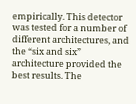empirically. This detector was tested for a number of different architectures, and the “six and six” architecture provided the best results. The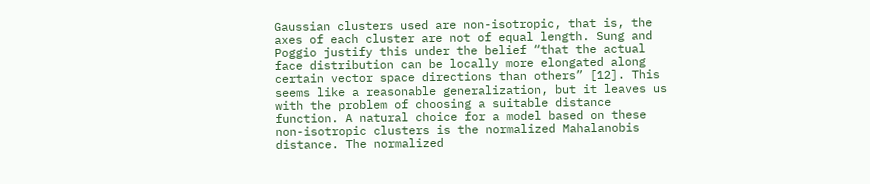Gaussian clusters used are non-isotropic, that is, the axes of each cluster are not of equal length. Sung and Poggio justify this under the belief “that the actual face distribution can be locally more elongated along certain vector space directions than others” [12]. This seems like a reasonable generalization, but it leaves us with the problem of choosing a suitable distance function. A natural choice for a model based on these non-isotropic clusters is the normalized Mahalanobis distance. The normalized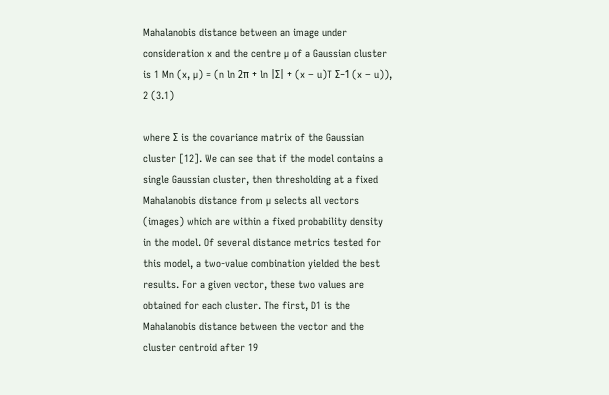Mahalanobis distance between an image under consideration x and the centre µ of a Gaussian cluster is 1 Mn (x, µ) = (n ln 2π + ln |Σ| + (x − u)T Σ−1 (x − u)), 2 (3.1)

where Σ is the covariance matrix of the Gaussian cluster [12]. We can see that if the model contains a single Gaussian cluster, then thresholding at a fixed Mahalanobis distance from µ selects all vectors (images) which are within a fixed probability density in the model. Of several distance metrics tested for this model, a two-value combination yielded the best results. For a given vector, these two values are obtained for each cluster. The first, D1 is the Mahalanobis distance between the vector and the cluster centroid after 19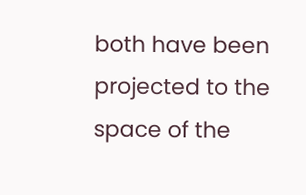both have been projected to the space of the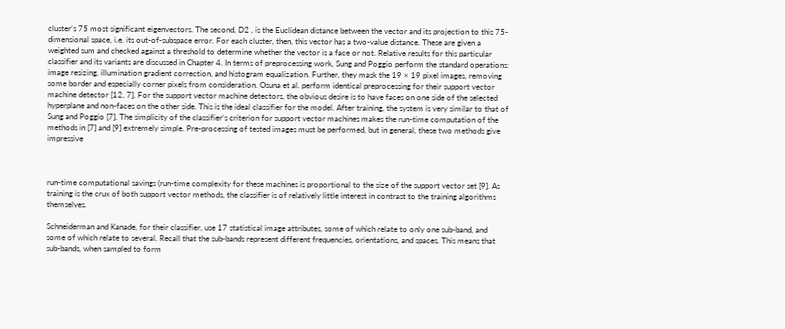cluster’s 75 most significant eigenvectors. The second, D2 , is the Euclidean distance between the vector and its projection to this 75-dimensional space, i.e. its out-of-subspace error. For each cluster, then, this vector has a two-value distance. These are given a weighted sum and checked against a threshold to determine whether the vector is a face or not. Relative results for this particular classifier and its variants are discussed in Chapter 4. In terms of preprocessing work, Sung and Poggio perform the standard operations: image resizing, illumination gradient correction, and histogram equalization. Further, they mask the 19 × 19 pixel images, removing some border and especially corner pixels from consideration. Osuna et al. perform identical preprocessing for their support vector machine detector [12, 7]. For the support vector machine detectors, the obvious desire is to have faces on one side of the selected hyperplane and non-faces on the other side. This is the ideal classifier for the model. After training, the system is very similar to that of Sung and Poggio [7]. The simplicity of the classifier’s criterion for support vector machines makes the run-time computation of the methods in [7] and [9] extremely simple. Pre-processing of tested images must be performed, but in general, these two methods give impressive



run-time computational savings (run-time complexity for these machines is proportional to the size of the support vector set [9]. As training is the crux of both support vector methods, the classifier is of relatively little interest in contrast to the training algorithms themselves.

Schneiderman and Kanade, for their classifier, use 17 statistical image attributes, some of which relate to only one sub-band, and some of which relate to several. Recall that the sub-bands represent different frequencies, orientations, and spaces. This means that sub-bands, when sampled to form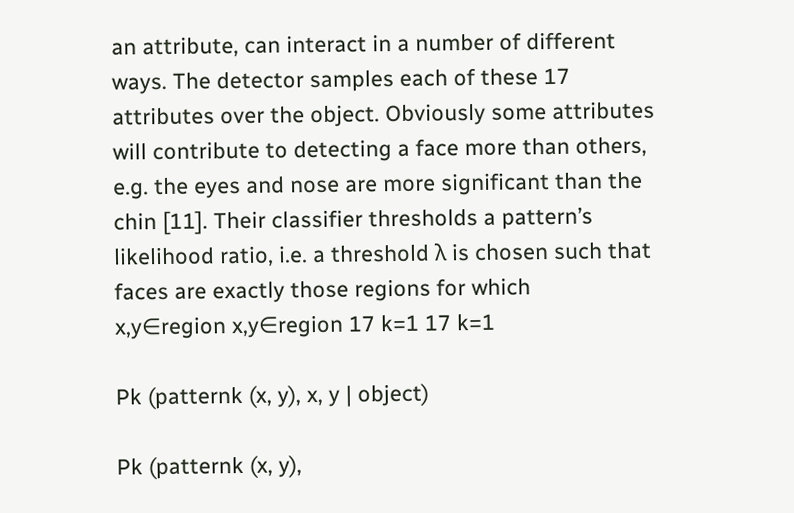an attribute, can interact in a number of different ways. The detector samples each of these 17 attributes over the object. Obviously some attributes will contribute to detecting a face more than others, e.g. the eyes and nose are more significant than the chin [11]. Their classifier thresholds a pattern’s likelihood ratio, i.e. a threshold λ is chosen such that faces are exactly those regions for which
x,y∈region x,y∈region 17 k=1 17 k=1

Pk (patternk (x, y), x, y | object)

Pk (patternk (x, y),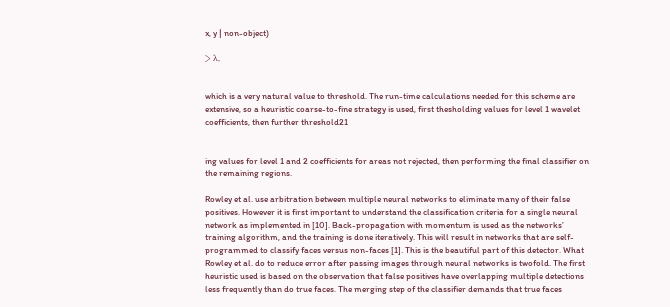x, y | non-object)

> λ,


which is a very natural value to threshold. The run-time calculations needed for this scheme are extensive, so a heuristic coarse-to-fine strategy is used, first thesholding values for level 1 wavelet coefficients, then further threshold21


ing values for level 1 and 2 coefficients for areas not rejected, then performing the final classifier on the remaining regions.

Rowley et al. use arbitration between multiple neural networks to eliminate many of their false positives. However it is first important to understand the classification criteria for a single neural network as implemented in [10]. Back-propagation with momentum is used as the networks’ training algorithm, and the training is done iteratively. This will result in networks that are self-programmed to classify faces versus non-faces [1]. This is the beautiful part of this detector. What Rowley et al. do to reduce error after passing images through neural networks is twofold. The first heuristic used is based on the observation that false positives have overlapping multiple detections less frequently than do true faces. The merging step of the classifier demands that true faces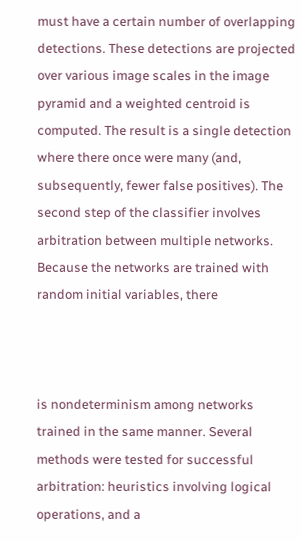must have a certain number of overlapping detections. These detections are projected over various image scales in the image pyramid and a weighted centroid is computed. The result is a single detection where there once were many (and, subsequently, fewer false positives). The second step of the classifier involves arbitration between multiple networks. Because the networks are trained with random initial variables, there



is nondeterminism among networks trained in the same manner. Several methods were tested for successful arbitration: heuristics involving logical operations, and a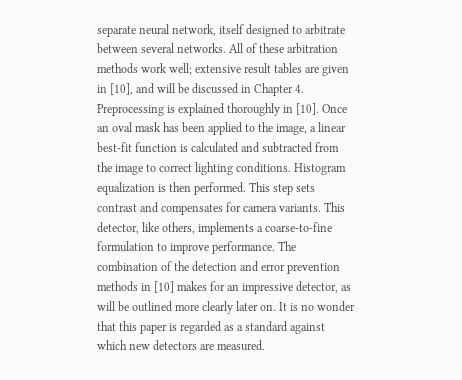separate neural network, itself designed to arbitrate between several networks. All of these arbitration methods work well; extensive result tables are given in [10], and will be discussed in Chapter 4. Preprocessing is explained thoroughly in [10]. Once an oval mask has been applied to the image, a linear best-fit function is calculated and subtracted from the image to correct lighting conditions. Histogram equalization is then performed. This step sets contrast and compensates for camera variants. This detector, like others, implements a coarse-to-fine formulation to improve performance. The combination of the detection and error prevention methods in [10] makes for an impressive detector, as will be outlined more clearly later on. It is no wonder that this paper is regarded as a standard against which new detectors are measured.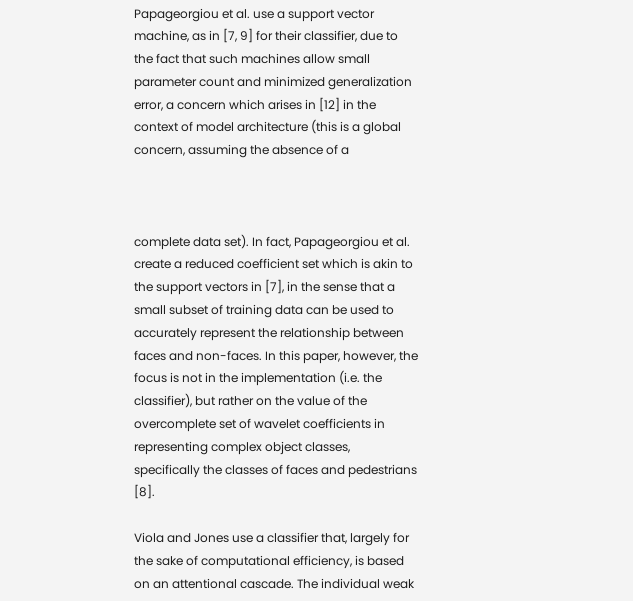Papageorgiou et al. use a support vector machine, as in [7, 9] for their classifier, due to the fact that such machines allow small parameter count and minimized generalization error, a concern which arises in [12] in the context of model architecture (this is a global concern, assuming the absence of a



complete data set). In fact, Papageorgiou et al. create a reduced coefficient set which is akin to the support vectors in [7], in the sense that a small subset of training data can be used to accurately represent the relationship between faces and non-faces. In this paper, however, the focus is not in the implementation (i.e. the classifier), but rather on the value of the overcomplete set of wavelet coefficients in representing complex object classes, specifically the classes of faces and pedestrians [8].

Viola and Jones use a classifier that, largely for the sake of computational efficiency, is based on an attentional cascade. The individual weak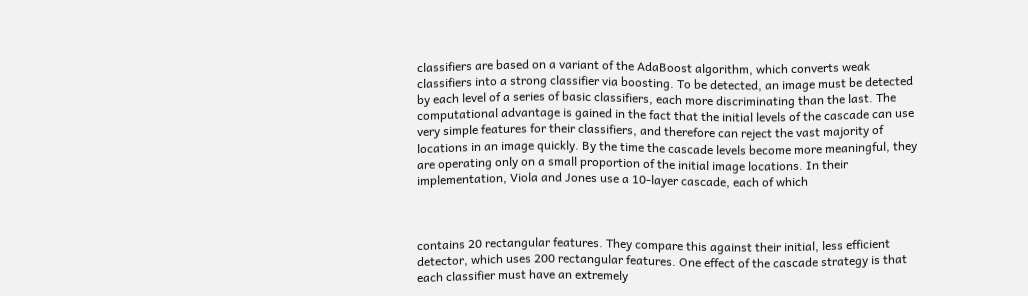classifiers are based on a variant of the AdaBoost algorithm, which converts weak classifiers into a strong classifier via boosting. To be detected, an image must be detected by each level of a series of basic classifiers, each more discriminating than the last. The computational advantage is gained in the fact that the initial levels of the cascade can use very simple features for their classifiers, and therefore can reject the vast majority of locations in an image quickly. By the time the cascade levels become more meaningful, they are operating only on a small proportion of the initial image locations. In their implementation, Viola and Jones use a 10-layer cascade, each of which



contains 20 rectangular features. They compare this against their initial, less efficient detector, which uses 200 rectangular features. One effect of the cascade strategy is that each classifier must have an extremely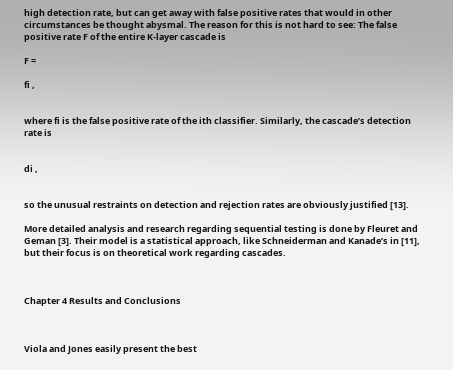high detection rate, but can get away with false positive rates that would in other circumstances be thought abysmal. The reason for this is not hard to see: The false positive rate F of the entire K-layer cascade is

F =

fi ,


where fi is the false positive rate of the ith classifier. Similarly, the cascade’s detection rate is


di ,


so the unusual restraints on detection and rejection rates are obviously justified [13].

More detailed analysis and research regarding sequential testing is done by Fleuret and Geman [3]. Their model is a statistical approach, like Schneiderman and Kanade’s in [11], but their focus is on theoretical work regarding cascades.



Chapter 4 Results and Conclusions



Viola and Jones easily present the best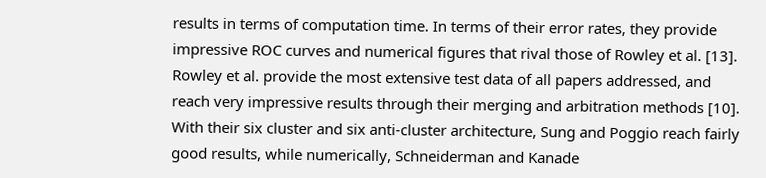results in terms of computation time. In terms of their error rates, they provide impressive ROC curves and numerical figures that rival those of Rowley et al. [13]. Rowley et al. provide the most extensive test data of all papers addressed, and reach very impressive results through their merging and arbitration methods [10]. With their six cluster and six anti-cluster architecture, Sung and Poggio reach fairly good results, while numerically, Schneiderman and Kanade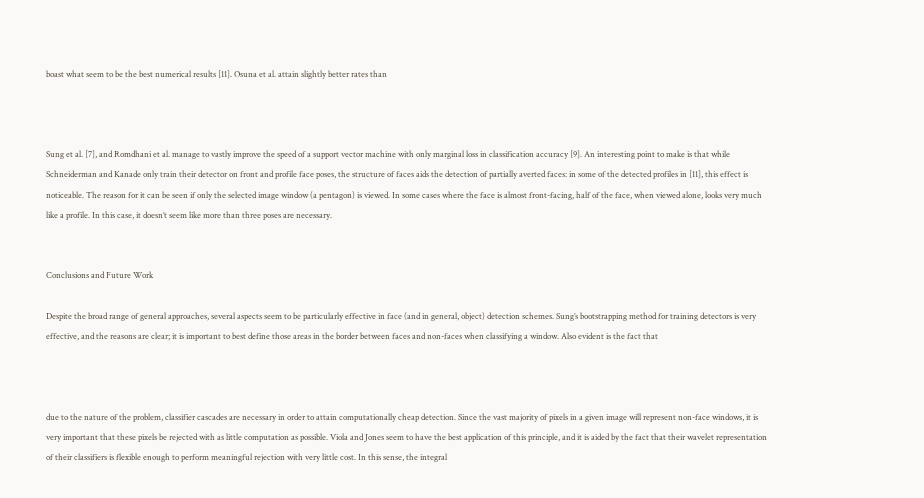boast what seem to be the best numerical results [11]. Osuna et al. attain slightly better rates than



Sung et al. [7], and Romdhani et al. manage to vastly improve the speed of a support vector machine with only marginal loss in classification accuracy [9]. An interesting point to make is that while Schneiderman and Kanade only train their detector on front and profile face poses, the structure of faces aids the detection of partially averted faces: in some of the detected profiles in [11], this effect is noticeable. The reason for it can be seen if only the selected image window (a pentagon) is viewed. In some cases where the face is almost front-facing, half of the face, when viewed alone, looks very much like a profile. In this case, it doesn’t seem like more than three poses are necessary.


Conclusions and Future Work

Despite the broad range of general approaches, several aspects seem to be particularly effective in face (and in general, object) detection schemes. Sung’s bootstrapping method for training detectors is very effective, and the reasons are clear; it is important to best define those areas in the border between faces and non-faces when classifying a window. Also evident is the fact that



due to the nature of the problem, classifier cascades are necessary in order to attain computationally cheap detection. Since the vast majority of pixels in a given image will represent non-face windows, it is very important that these pixels be rejected with as little computation as possible. Viola and Jones seem to have the best application of this principle, and it is aided by the fact that their wavelet representation of their classifiers is flexible enough to perform meaningful rejection with very little cost. In this sense, the integral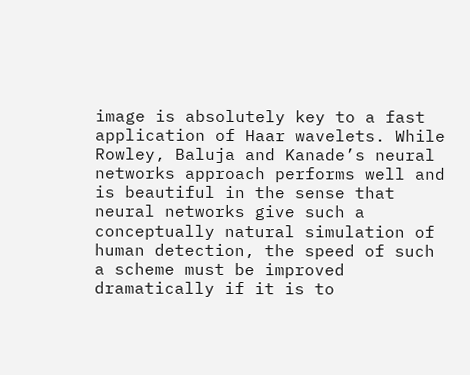image is absolutely key to a fast application of Haar wavelets. While Rowley, Baluja and Kanade’s neural networks approach performs well and is beautiful in the sense that neural networks give such a conceptually natural simulation of human detection, the speed of such a scheme must be improved dramatically if it is to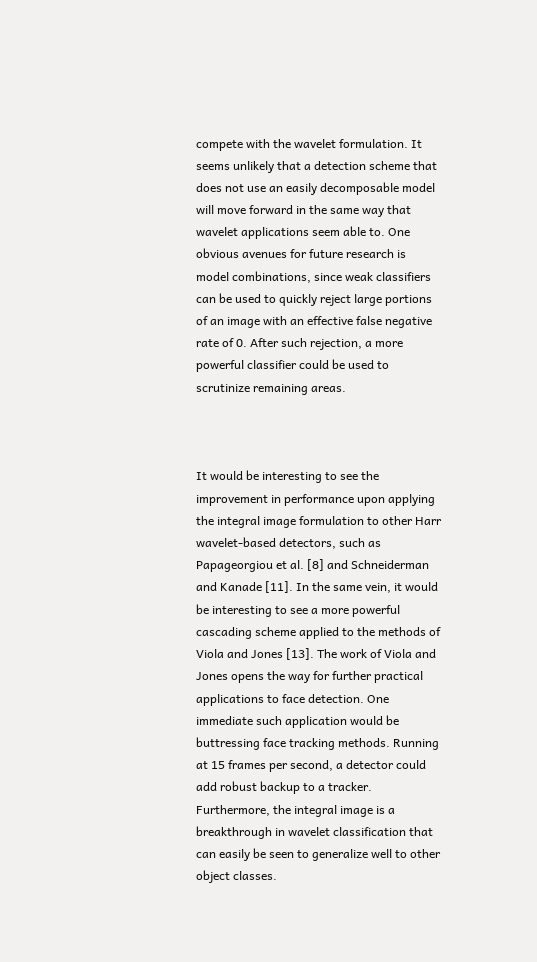compete with the wavelet formulation. It seems unlikely that a detection scheme that does not use an easily decomposable model will move forward in the same way that wavelet applications seem able to. One obvious avenues for future research is model combinations, since weak classifiers can be used to quickly reject large portions of an image with an effective false negative rate of 0. After such rejection, a more powerful classifier could be used to scrutinize remaining areas.



It would be interesting to see the improvement in performance upon applying the integral image formulation to other Harr wavelet-based detectors, such as Papageorgiou et al. [8] and Schneiderman and Kanade [11]. In the same vein, it would be interesting to see a more powerful cascading scheme applied to the methods of Viola and Jones [13]. The work of Viola and Jones opens the way for further practical applications to face detection. One immediate such application would be buttressing face tracking methods. Running at 15 frames per second, a detector could add robust backup to a tracker. Furthermore, the integral image is a breakthrough in wavelet classification that can easily be seen to generalize well to other object classes.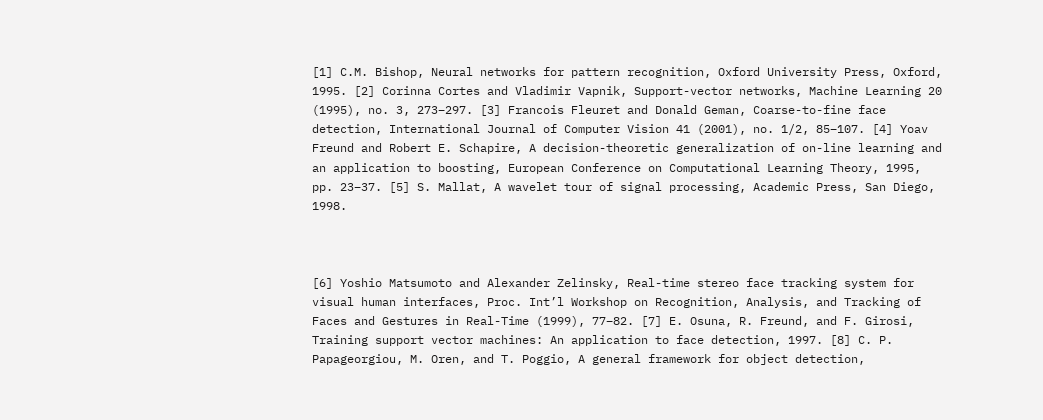[1] C.M. Bishop, Neural networks for pattern recognition, Oxford University Press, Oxford, 1995. [2] Corinna Cortes and Vladimir Vapnik, Support-vector networks, Machine Learning 20 (1995), no. 3, 273–297. [3] Francois Fleuret and Donald Geman, Coarse-to-fine face detection, International Journal of Computer Vision 41 (2001), no. 1/2, 85–107. [4] Yoav Freund and Robert E. Schapire, A decision-theoretic generalization of on-line learning and an application to boosting, European Conference on Computational Learning Theory, 1995, pp. 23–37. [5] S. Mallat, A wavelet tour of signal processing, Academic Press, San Diego, 1998.



[6] Yoshio Matsumoto and Alexander Zelinsky, Real-time stereo face tracking system for visual human interfaces, Proc. Int’l Workshop on Recognition, Analysis, and Tracking of Faces and Gestures in Real-Time (1999), 77–82. [7] E. Osuna, R. Freund, and F. Girosi, Training support vector machines: An application to face detection, 1997. [8] C. P. Papageorgiou, M. Oren, and T. Poggio, A general framework for object detection,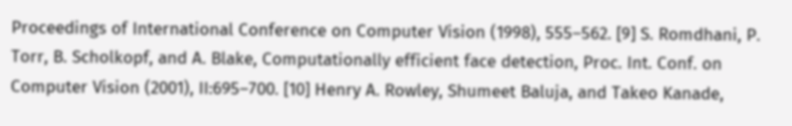Proceedings of International Conference on Computer Vision (1998), 555–562. [9] S. Romdhani, P. Torr, B. Scholkopf, and A. Blake, Computationally efficient face detection, Proc. Int. Conf. on Computer Vision (2001), II:695–700. [10] Henry A. Rowley, Shumeet Baluja, and Takeo Kanade,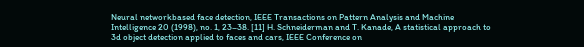Neural networkbased face detection, IEEE Transactions on Pattern Analysis and Machine Intelligence 20 (1998), no. 1, 23–38. [11] H. Schneiderman and T. Kanade, A statistical approach to 3d object detection applied to faces and cars, IEEE Conference on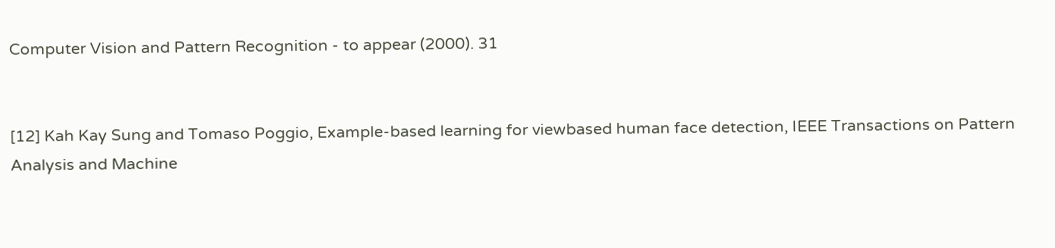Computer Vision and Pattern Recognition - to appear (2000). 31


[12] Kah Kay Sung and Tomaso Poggio, Example-based learning for viewbased human face detection, IEEE Transactions on Pattern Analysis and Machine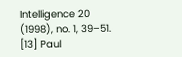Intelligence 20 (1998), no. 1, 39–51. [13] Paul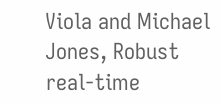Viola and Michael Jones, Robust real-time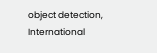object detection, International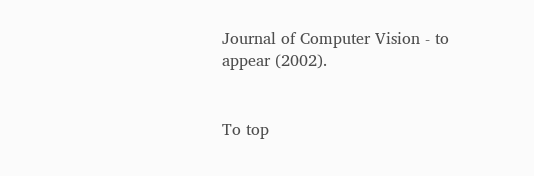Journal of Computer Vision - to appear (2002).


To top